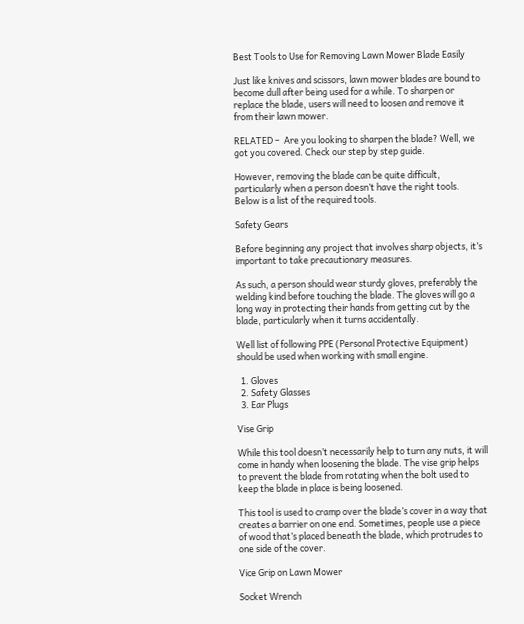Best Tools to Use for Removing Lawn Mower Blade Easily

Just like knives and scissors, lawn mower blades are bound to become dull after being used for a while. To sharpen or replace the blade, users will need to loosen and remove it from their lawn mower.

RELATED –  Are you looking to sharpen the blade? Well, we got you covered. Check our step by step guide.

However, removing the blade can be quite difficult, particularly when a person doesn’t have the right tools. Below is a list of the required tools.

Safety Gears

Before beginning any project that involves sharp objects, it’s important to take precautionary measures.

As such, a person should wear sturdy gloves, preferably the welding kind before touching the blade. The gloves will go a long way in protecting their hands from getting cut by the blade, particularly when it turns accidentally.

Well list of following PPE (Personal Protective Equipment) should be used when working with small engine.

  1. Gloves
  2. Safety Glasses
  3. Ear Plugs

Vise Grip

While this tool doesn’t necessarily help to turn any nuts, it will come in handy when loosening the blade. The vise grip helps to prevent the blade from rotating when the bolt used to keep the blade in place is being loosened.

This tool is used to cramp over the blade’s cover in a way that creates a barrier on one end. Sometimes, people use a piece of wood that’s placed beneath the blade, which protrudes to one side of the cover.

Vice Grip on Lawn Mower

Socket Wrench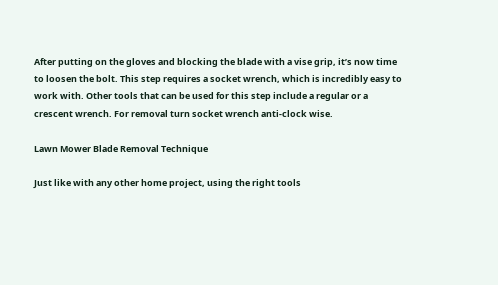After putting on the gloves and blocking the blade with a vise grip, it’s now time to loosen the bolt. This step requires a socket wrench, which is incredibly easy to work with. Other tools that can be used for this step include a regular or a crescent wrench. For removal turn socket wrench anti-clock wise.

Lawn Mower Blade Removal Technique

Just like with any other home project, using the right tools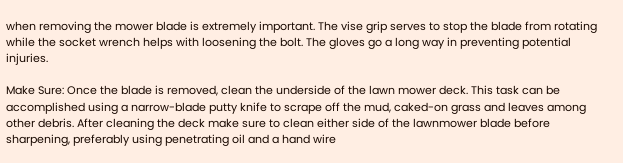when removing the mower blade is extremely important. The vise grip serves to stop the blade from rotating while the socket wrench helps with loosening the bolt. The gloves go a long way in preventing potential injuries.

Make Sure: Once the blade is removed, clean the underside of the lawn mower deck. This task can be accomplished using a narrow-blade putty knife to scrape off the mud, caked-on grass and leaves among other debris. After cleaning the deck make sure to clean either side of the lawnmower blade before sharpening, preferably using penetrating oil and a hand wire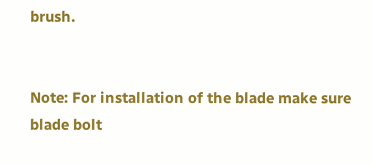brush.


Note: For installation of the blade make sure blade bolt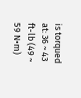is torqued at: 36 ~ 43 ft-lb (49 ~ 59 N•m)